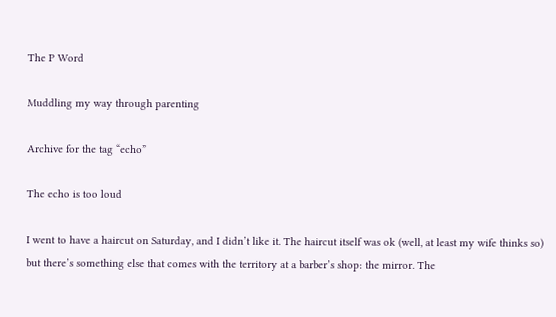The P Word

Muddling my way through parenting

Archive for the tag “echo”

The echo is too loud

I went to have a haircut on Saturday, and I didn’t like it. The haircut itself was ok (well, at least my wife thinks so) but there’s something else that comes with the territory at a barber’s shop: the mirror. The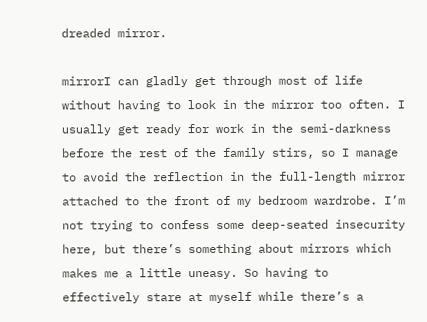dreaded mirror.

mirrorI can gladly get through most of life without having to look in the mirror too often. I usually get ready for work in the semi-darkness before the rest of the family stirs, so I manage to avoid the reflection in the full-length mirror attached to the front of my bedroom wardrobe. I’m not trying to confess some deep-seated insecurity here, but there’s something about mirrors which makes me a little uneasy. So having to effectively stare at myself while there’s a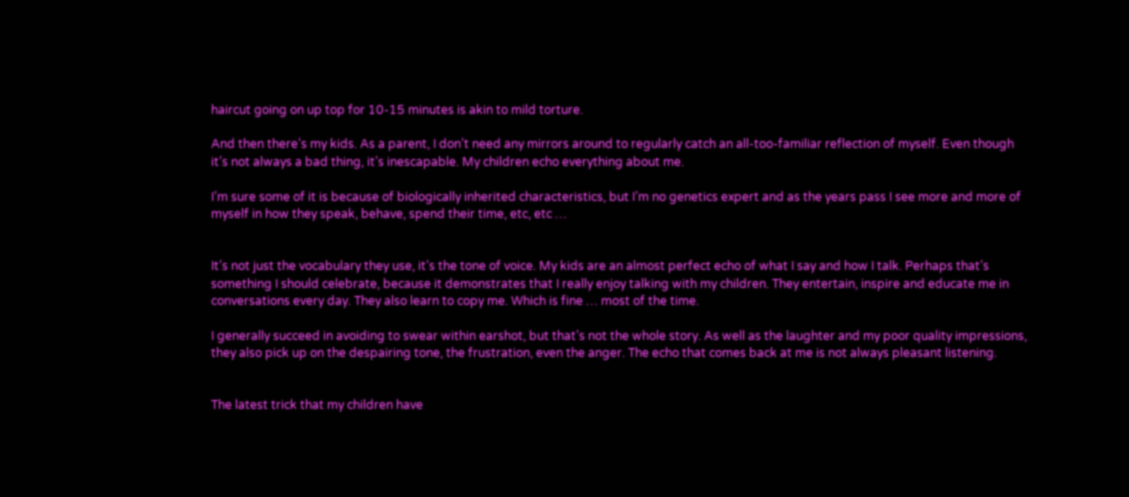haircut going on up top for 10-15 minutes is akin to mild torture.

And then there’s my kids. As a parent, I don’t need any mirrors around to regularly catch an all-too-familiar reflection of myself. Even though it’s not always a bad thing, it’s inescapable. My children echo everything about me.

I’m sure some of it is because of biologically inherited characteristics, but I’m no genetics expert and as the years pass I see more and more of myself in how they speak, behave, spend their time, etc, etc …


It’s not just the vocabulary they use, it’s the tone of voice. My kids are an almost perfect echo of what I say and how I talk. Perhaps that’s something I should celebrate, because it demonstrates that I really enjoy talking with my children. They entertain, inspire and educate me in conversations every day. They also learn to copy me. Which is fine … most of the time.

I generally succeed in avoiding to swear within earshot, but that’s not the whole story. As well as the laughter and my poor quality impressions, they also pick up on the despairing tone, the frustration, even the anger. The echo that comes back at me is not always pleasant listening.


The latest trick that my children have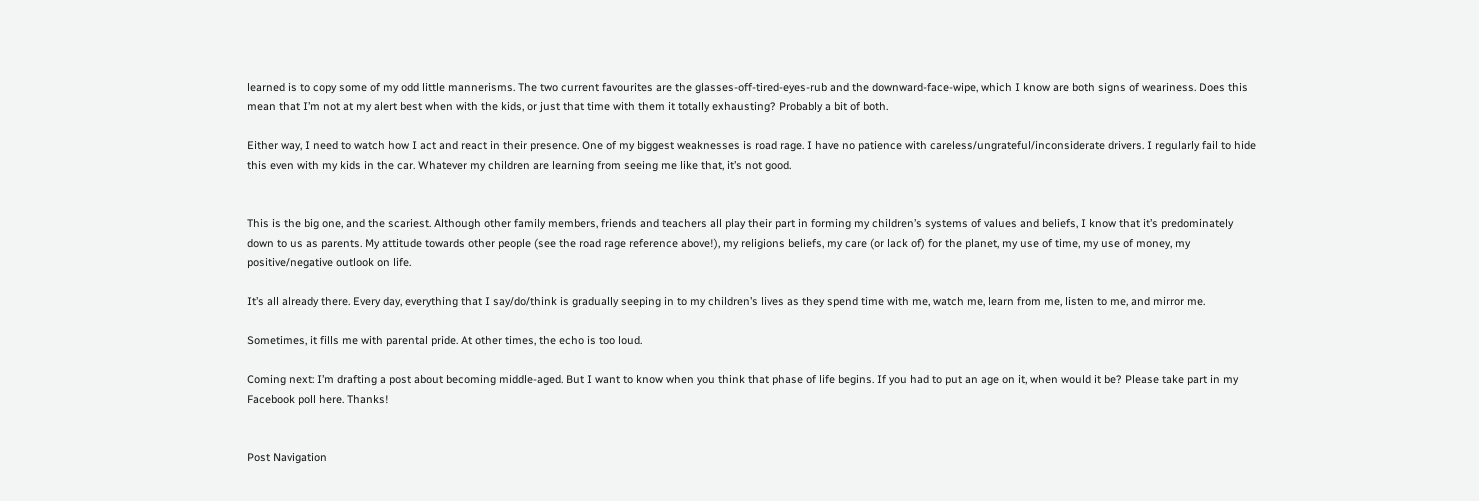learned is to copy some of my odd little mannerisms. The two current favourites are the glasses-off-tired-eyes-rub and the downward-face-wipe, which I know are both signs of weariness. Does this mean that I’m not at my alert best when with the kids, or just that time with them it totally exhausting? Probably a bit of both.

Either way, I need to watch how I act and react in their presence. One of my biggest weaknesses is road rage. I have no patience with careless/ungrateful/inconsiderate drivers. I regularly fail to hide this even with my kids in the car. Whatever my children are learning from seeing me like that, it’s not good.


This is the big one, and the scariest. Although other family members, friends and teachers all play their part in forming my children’s systems of values and beliefs, I know that it’s predominately down to us as parents. My attitude towards other people (see the road rage reference above!), my religions beliefs, my care (or lack of) for the planet, my use of time, my use of money, my positive/negative outlook on life.

It’s all already there. Every day, everything that I say/do/think is gradually seeping in to my children’s lives as they spend time with me, watch me, learn from me, listen to me, and mirror me.

Sometimes, it fills me with parental pride. At other times, the echo is too loud.

Coming next: I’m drafting a post about becoming middle-aged. But I want to know when you think that phase of life begins. If you had to put an age on it, when would it be? Please take part in my Facebook poll here. Thanks!


Post Navigation